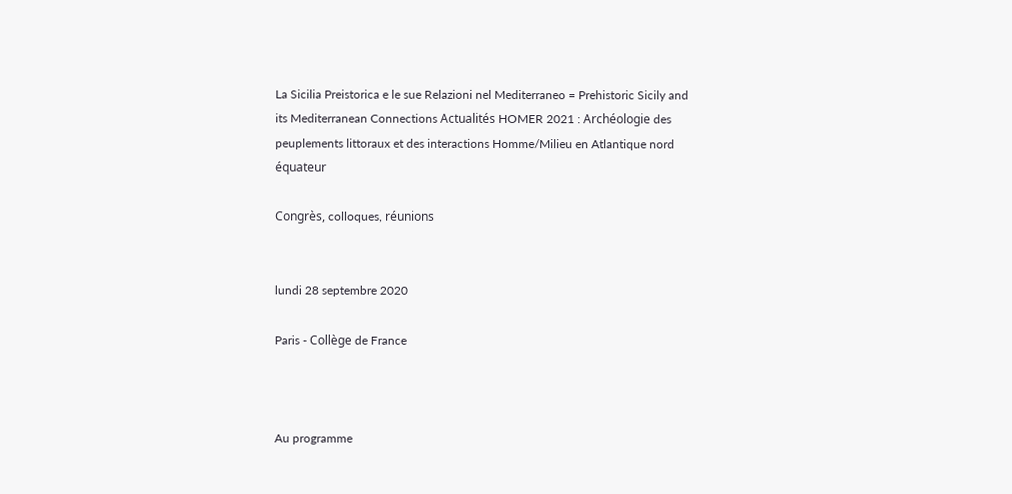La Sicilia Preistorica e le sue Relazioni nel Mediterraneo = Prehistoric Sicily and its Mediterranean Connections Actualités HOMER 2021 : Archéologie des peuplements littoraux et des interactions Homme/Milieu en Atlantique nord équateur

Congrès, colloques, réunions


lundi 28 septembre 2020

Paris - Collège de France



Au programme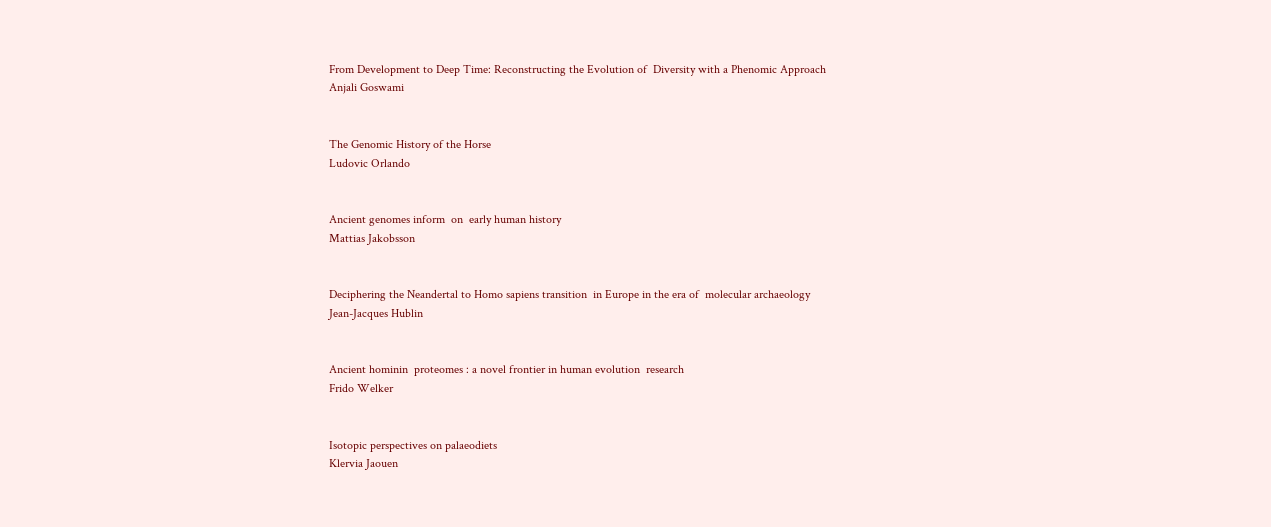From Development to Deep Time: Reconstructing the Evolution of  Diversity with a Phenomic Approach
Anjali Goswami


The Genomic History of the Horse
Ludovic Orlando


Ancient genomes inform  on  early human history
Mattias Jakobsson


Deciphering the Neandertal to Homo sapiens transition  in Europe in the era of  molecular archaeology
Jean-Jacques Hublin


Ancient hominin  proteomes : a novel frontier in human evolution  research
Frido Welker


Isotopic perspectives on palaeodiets
Klervia Jaouen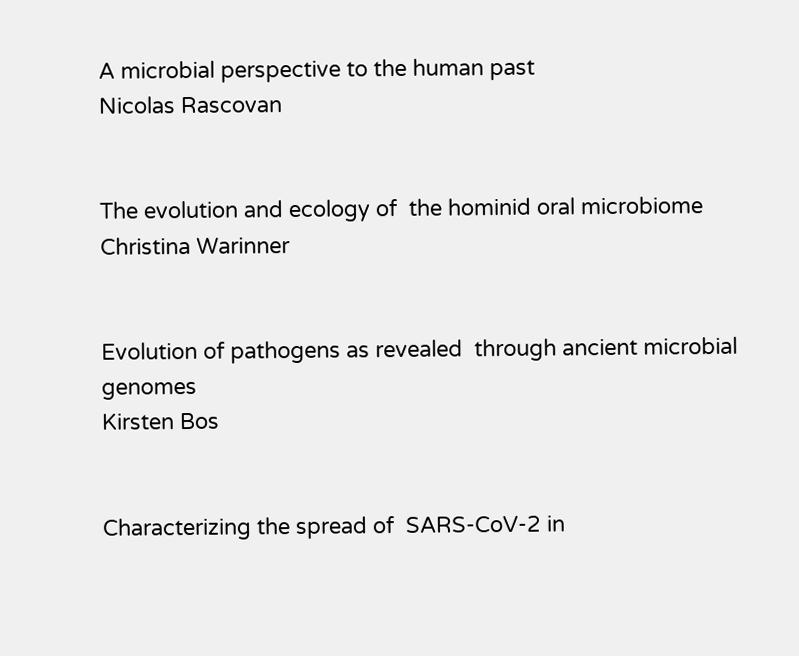A microbial perspective to the human past
Nicolas Rascovan


The evolution and ecology of  the hominid oral microbiome
Christina Warinner


Evolution of pathogens as revealed  through ancient microbial genomes
Kirsten Bos


Characterizing the spread of  SARS-CoV-2 in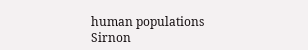human populations
Sirnon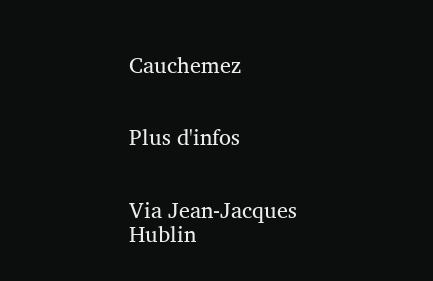Cauchemez


Plus d'infos


Via Jean-Jacques Hublin